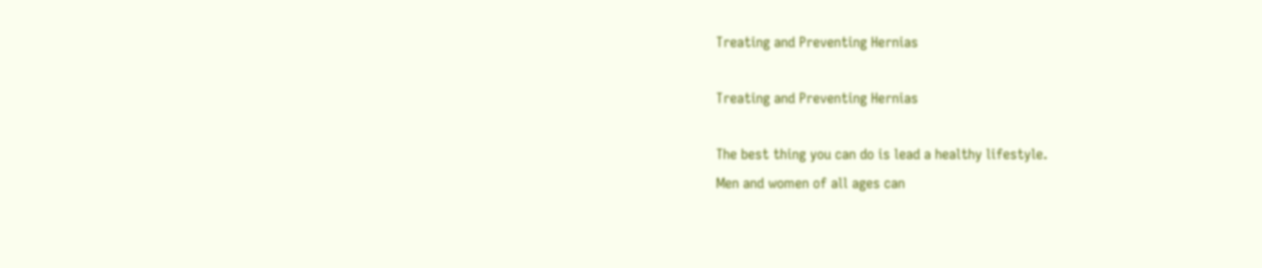Treating and Preventing Hernias

Treating and Preventing Hernias

The best thing you can do is lead a healthy lifestyle.
Men and women of all ages can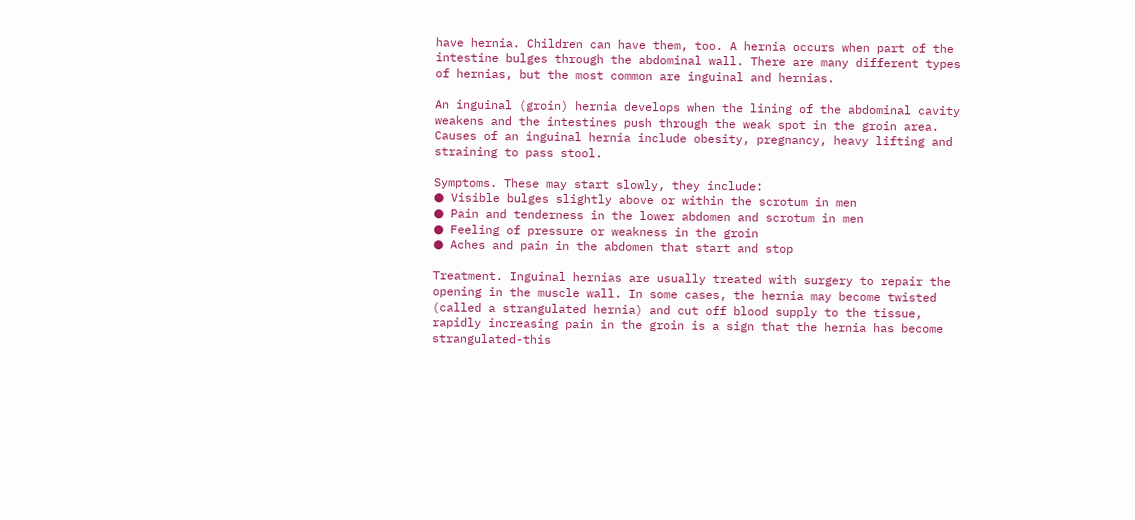have hernia. Children can have them, too. A hernia occurs when part of the intestine bulges through the abdominal wall. There are many different types of hernias, but the most common are inguinal and hernias.

An inguinal (groin) hernia develops when the lining of the abdominal cavity weakens and the intestines push through the weak spot in the groin area.
Causes of an inguinal hernia include obesity, pregnancy, heavy lifting and straining to pass stool.

Symptoms. These may start slowly, they include:
● Visible bulges slightly above or within the scrotum in men
● Pain and tenderness in the lower abdomen and scrotum in men
● Feeling of pressure or weakness in the groin
● Aches and pain in the abdomen that start and stop

Treatment. Inguinal hernias are usually treated with surgery to repair the opening in the muscle wall. In some cases, the hernia may become twisted (called a strangulated hernia) and cut off blood supply to the tissue, rapidly increasing pain in the groin is a sign that the hernia has become strangulated-this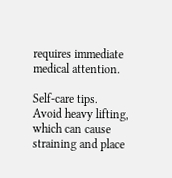requires immediate medical attention.

Self-care tips. Avoid heavy lifting, which can cause straining and place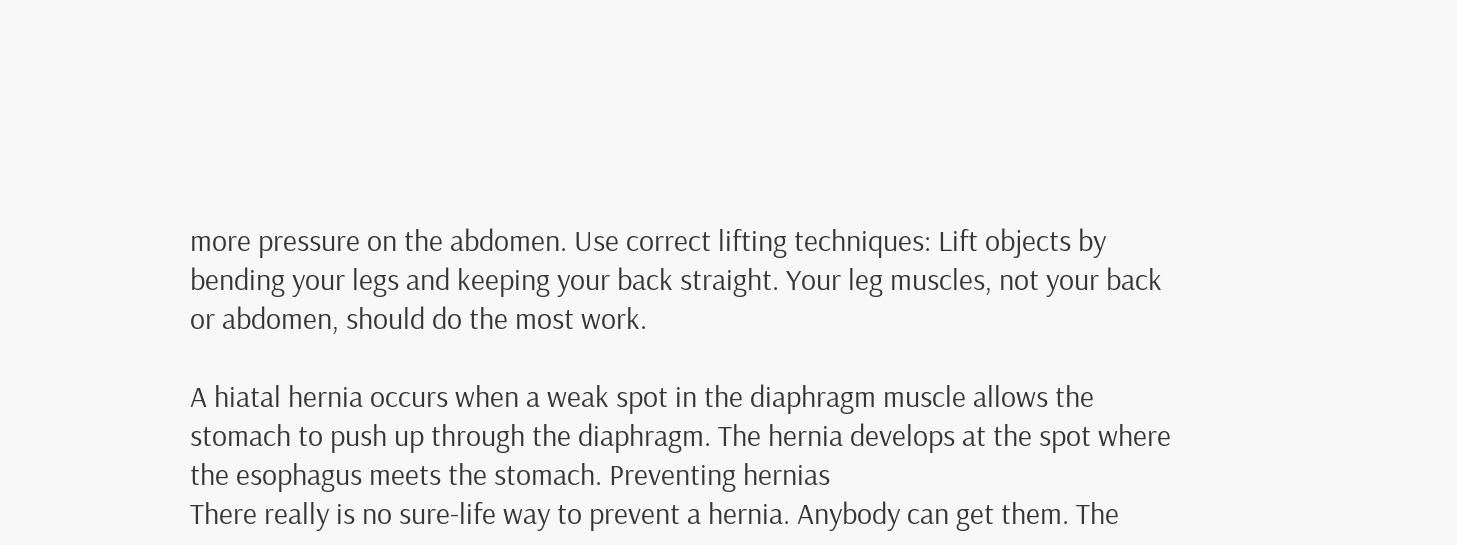more pressure on the abdomen. Use correct lifting techniques: Lift objects by bending your legs and keeping your back straight. Your leg muscles, not your back or abdomen, should do the most work.

A hiatal hernia occurs when a weak spot in the diaphragm muscle allows the stomach to push up through the diaphragm. The hernia develops at the spot where the esophagus meets the stomach. Preventing hernias
There really is no sure-life way to prevent a hernia. Anybody can get them. The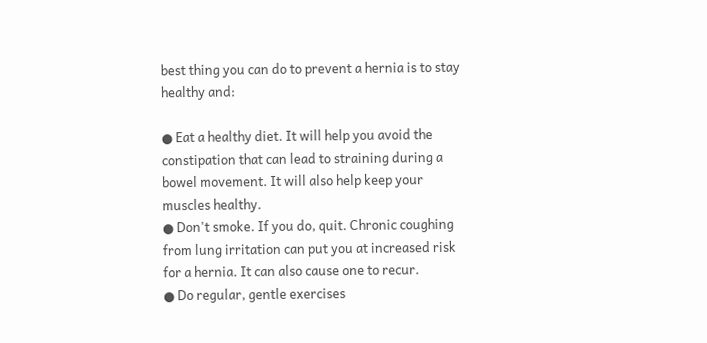best thing you can do to prevent a hernia is to stay healthy and:

● Eat a healthy diet. It will help you avoid the constipation that can lead to straining during a bowel movement. It will also help keep your muscles healthy.
● Don't smoke. If you do, quit. Chronic coughing from lung irritation can put you at increased risk for a hernia. It can also cause one to recur.
● Do regular, gentle exercises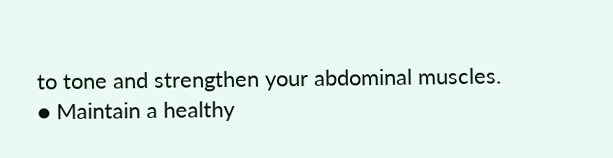to tone and strengthen your abdominal muscles.
● Maintain a healthy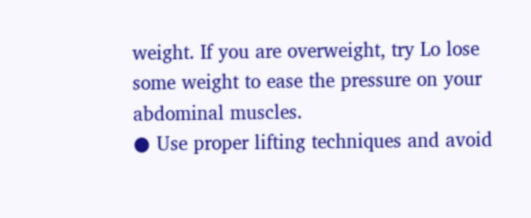weight. If you are overweight, try Lo lose some weight to ease the pressure on your abdominal muscles.
● Use proper lifting techniques and avoid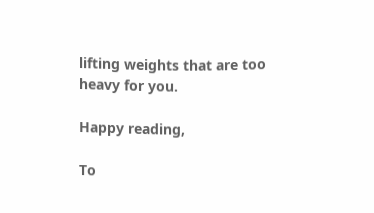lifting weights that are too heavy for you.

Happy reading,

To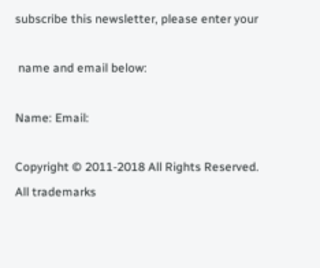subscribe this newsletter, please enter your

 name and email below:

Name: Email:

Copyright © 2011-2018 All Rights Reserved.
All trademarks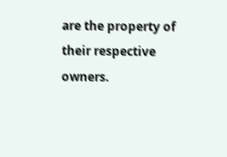are the property of their respective owners.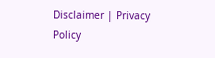Disclaimer | Privacy Policy